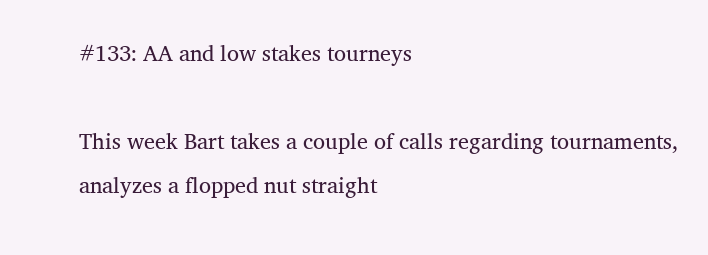#133: AA and low stakes tourneys

This week Bart takes a couple of calls regarding tournaments, analyzes a flopped nut straight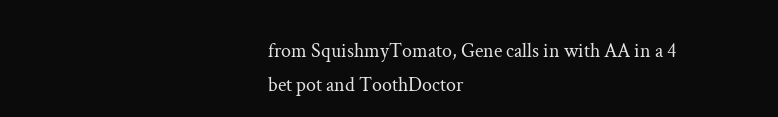from SquishmyTomato, Gene calls in with AA in a 4 bet pot and ToothDoctor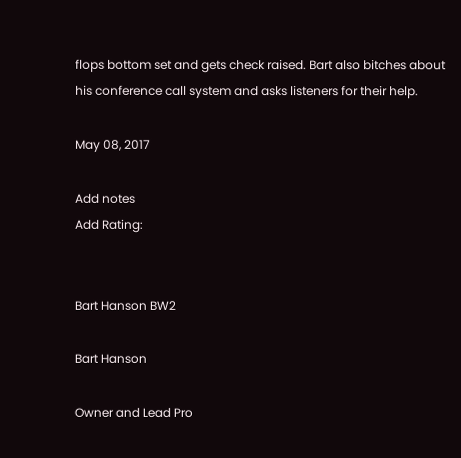flops bottom set and gets check raised. Bart also bitches about his conference call system and asks listeners for their help.

May 08, 2017

Add notes
Add Rating:


Bart Hanson BW2

Bart Hanson

Owner and Lead Pro